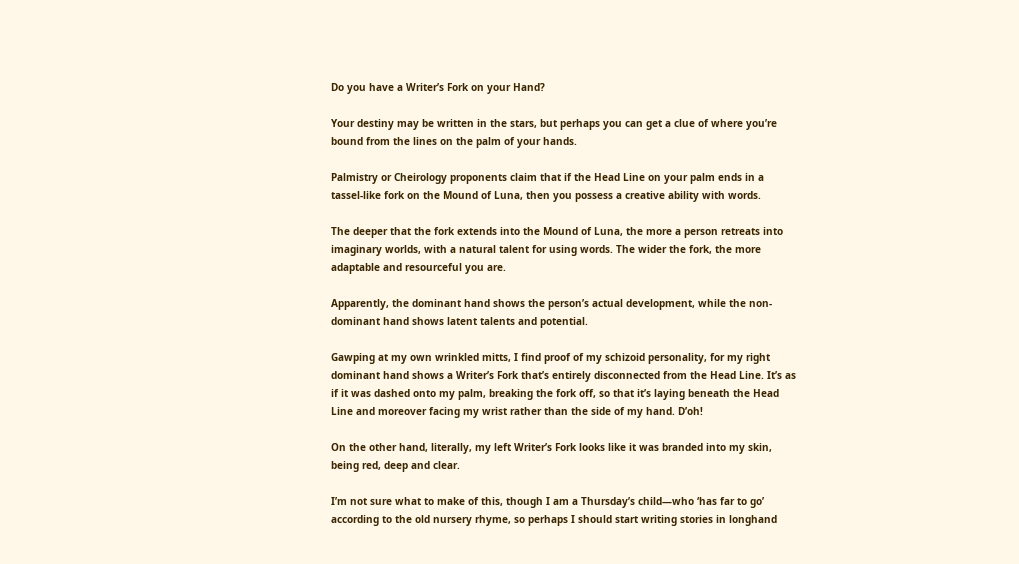Do you have a Writer’s Fork on your Hand?

Your destiny may be written in the stars, but perhaps you can get a clue of where you’re bound from the lines on the palm of your hands.

Palmistry or Cheirology proponents claim that if the Head Line on your palm ends in a tassel-like fork on the Mound of Luna, then you possess a creative ability with words.

The deeper that the fork extends into the Mound of Luna, the more a person retreats into imaginary worlds, with a natural talent for using words. The wider the fork, the more adaptable and resourceful you are.

Apparently, the dominant hand shows the person’s actual development, while the non-dominant hand shows latent talents and potential.

Gawping at my own wrinkled mitts, I find proof of my schizoid personality, for my right dominant hand shows a Writer’s Fork that’s entirely disconnected from the Head Line. It’s as if it was dashed onto my palm, breaking the fork off, so that it’s laying beneath the Head Line and moreover facing my wrist rather than the side of my hand. D’oh!

On the other hand, literally, my left Writer’s Fork looks like it was branded into my skin, being red, deep and clear.

I’m not sure what to make of this, though I am a Thursday’s child—who ‘has far to go’ according to the old nursery rhyme, so perhaps I should start writing stories in longhand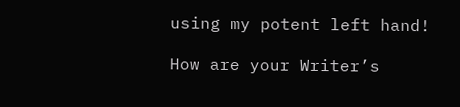using my potent left hand!

How are your Writer’s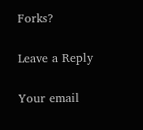Forks?

Leave a Reply

Your email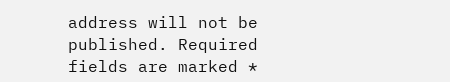address will not be published. Required fields are marked *